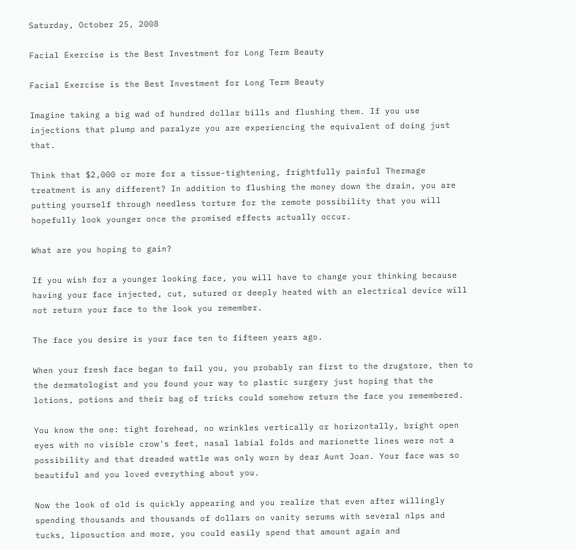Saturday, October 25, 2008

Facial Exercise is the Best Investment for Long Term Beauty

Facial Exercise is the Best Investment for Long Term Beauty

Imagine taking a big wad of hundred dollar bills and flushing them. If you use injections that plump and paralyze you are experiencing the equivalent of doing just that.

Think that $2,000 or more for a tissue-tightening, frightfully painful Thermage treatment is any different? In addition to flushing the money down the drain, you are putting yourself through needless torture for the remote possibility that you will hopefully look younger once the promised effects actually occur.

What are you hoping to gain?

If you wish for a younger looking face, you will have to change your thinking because having your face injected, cut, sutured or deeply heated with an electrical device will not return your face to the look you remember.

The face you desire is your face ten to fifteen years ago.

When your fresh face began to fail you, you probably ran first to the drugstore, then to the dermatologist and you found your way to plastic surgery just hoping that the lotions, potions and their bag of tricks could somehow return the face you remembered.

You know the one: tight forehead, no wrinkles vertically or horizontally, bright open eyes with no visible crow's feet, nasal labial folds and marionette lines were not a possibility and that dreaded wattle was only worn by dear Aunt Joan. Your face was so beautiful and you loved everything about you.

Now the look of old is quickly appearing and you realize that even after willingly spending thousands and thousands of dollars on vanity serums with several nlps and tucks, liposuction and more, you could easily spend that amount again and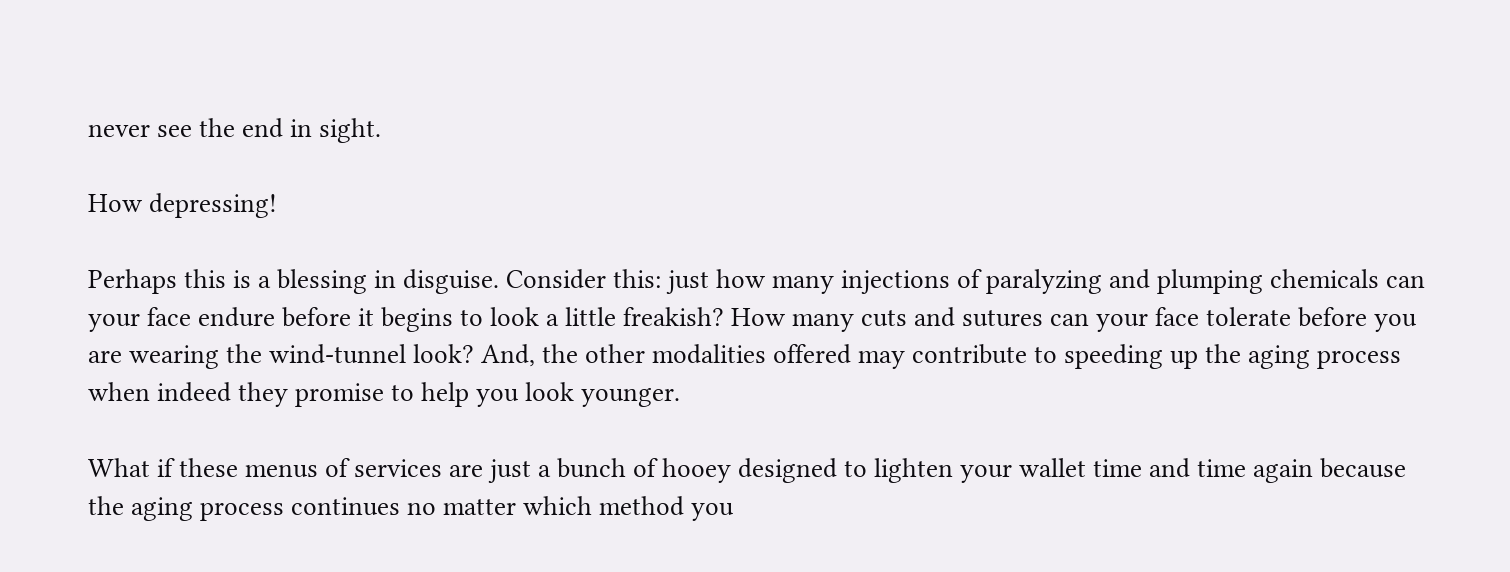never see the end in sight.

How depressing!

Perhaps this is a blessing in disguise. Consider this: just how many injections of paralyzing and plumping chemicals can your face endure before it begins to look a little freakish? How many cuts and sutures can your face tolerate before you are wearing the wind-tunnel look? And, the other modalities offered may contribute to speeding up the aging process when indeed they promise to help you look younger.

What if these menus of services are just a bunch of hooey designed to lighten your wallet time and time again because the aging process continues no matter which method you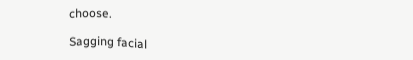choose.

Sagging facial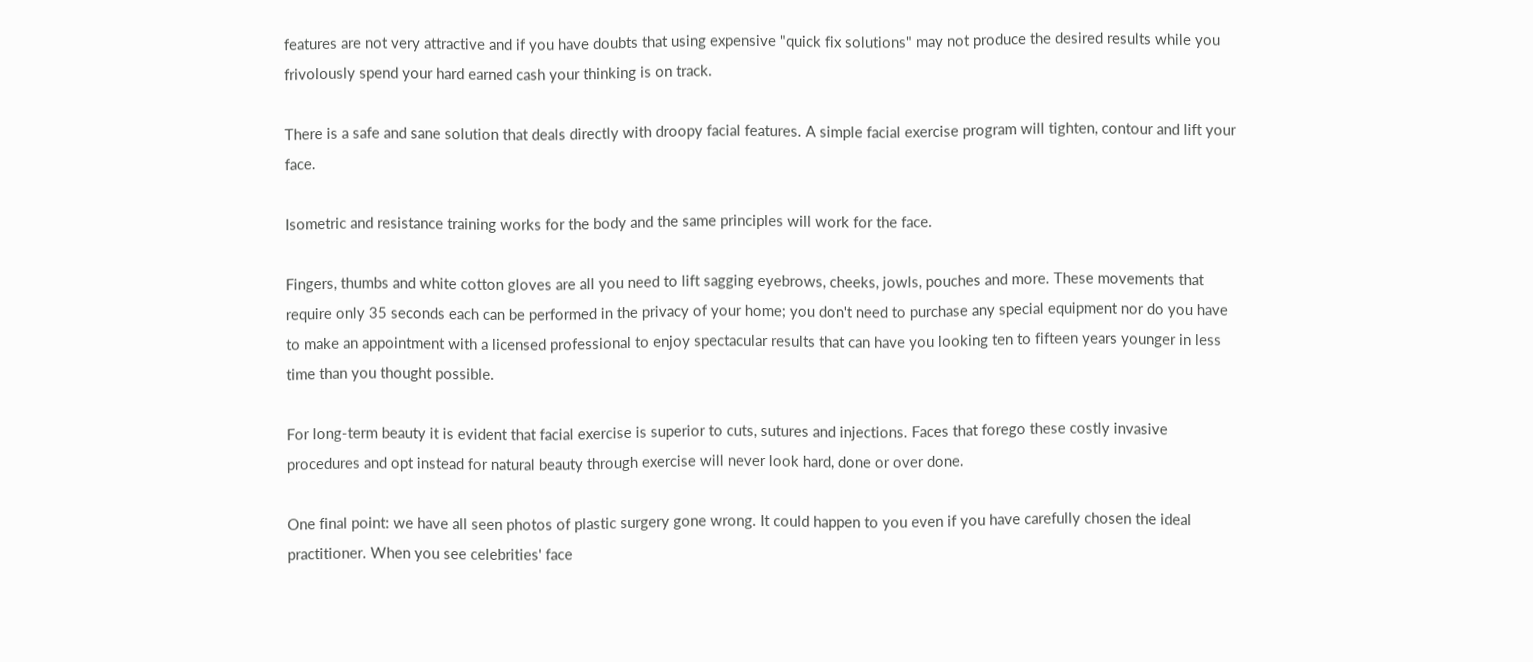features are not very attractive and if you have doubts that using expensive "quick fix solutions" may not produce the desired results while you frivolously spend your hard earned cash your thinking is on track.

There is a safe and sane solution that deals directly with droopy facial features. A simple facial exercise program will tighten, contour and lift your face.

Isometric and resistance training works for the body and the same principles will work for the face.

Fingers, thumbs and white cotton gloves are all you need to lift sagging eyebrows, cheeks, jowls, pouches and more. These movements that require only 35 seconds each can be performed in the privacy of your home; you don't need to purchase any special equipment nor do you have to make an appointment with a licensed professional to enjoy spectacular results that can have you looking ten to fifteen years younger in less time than you thought possible.

For long-term beauty it is evident that facial exercise is superior to cuts, sutures and injections. Faces that forego these costly invasive procedures and opt instead for natural beauty through exercise will never look hard, done or over done.

One final point: we have all seen photos of plastic surgery gone wrong. It could happen to you even if you have carefully chosen the ideal practitioner. When you see celebrities' face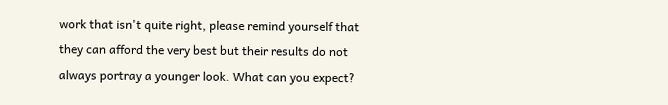work that isn't quite right, please remind yourself that they can afford the very best but their results do not always portray a younger look. What can you expect?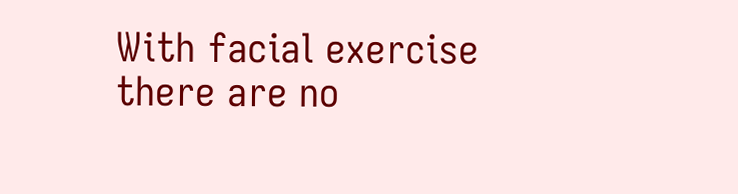With facial exercise there are no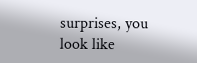surprises, you look like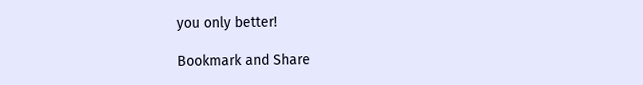you only better!

Bookmark and Share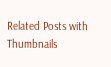Related Posts with Thumbnails